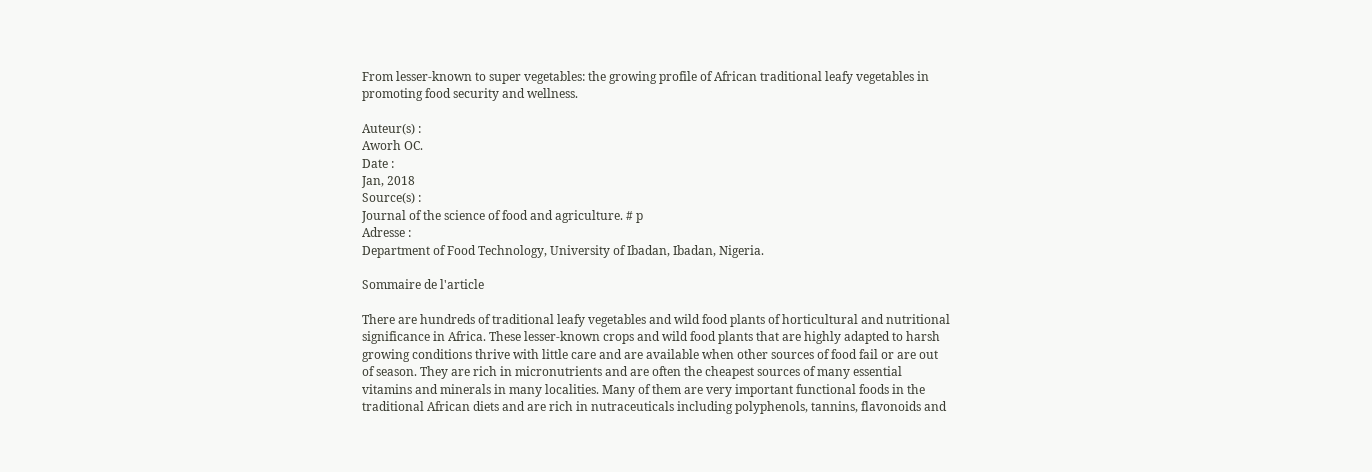From lesser-known to super vegetables: the growing profile of African traditional leafy vegetables in promoting food security and wellness.

Auteur(s) :
Aworh OC.
Date :
Jan, 2018
Source(s) :
Journal of the science of food and agriculture. # p
Adresse :
Department of Food Technology, University of Ibadan, Ibadan, Nigeria.

Sommaire de l'article

There are hundreds of traditional leafy vegetables and wild food plants of horticultural and nutritional significance in Africa. These lesser-known crops and wild food plants that are highly adapted to harsh growing conditions thrive with little care and are available when other sources of food fail or are out of season. They are rich in micronutrients and are often the cheapest sources of many essential vitamins and minerals in many localities. Many of them are very important functional foods in the traditional African diets and are rich in nutraceuticals including polyphenols, tannins, flavonoids and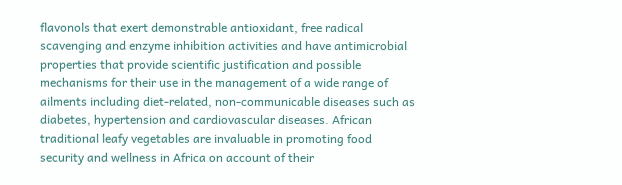flavonols that exert demonstrable antioxidant, free radical scavenging and enzyme inhibition activities and have antimicrobial properties that provide scientific justification and possible mechanisms for their use in the management of a wide range of ailments including diet-related, non-communicable diseases such as diabetes, hypertension and cardiovascular diseases. African traditional leafy vegetables are invaluable in promoting food security and wellness in Africa on account of their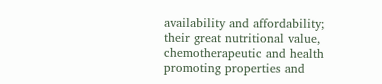availability and affordability; their great nutritional value, chemotherapeutic and health promoting properties and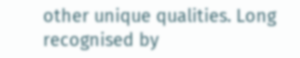other unique qualities. Long recognised by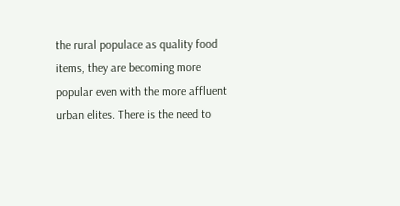the rural populace as quality food items, they are becoming more popular even with the more affluent urban elites. There is the need to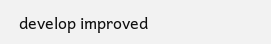develop improved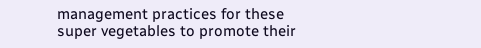management practices for these super vegetables to promote their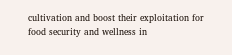cultivation and boost their exploitation for food security and wellness in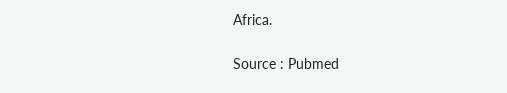Africa.

Source : Pubmed